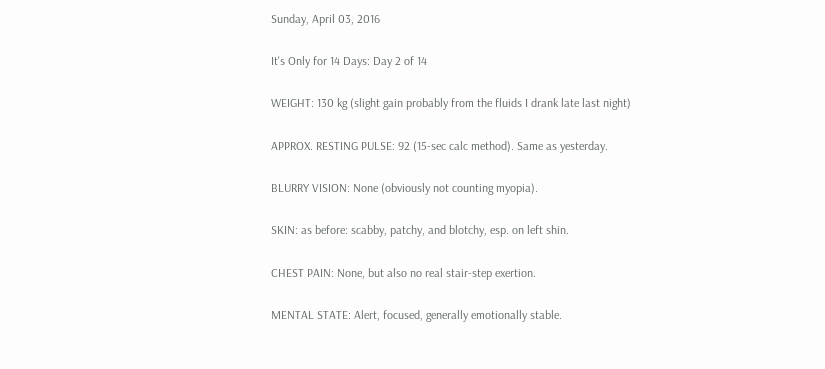Sunday, April 03, 2016

It's Only for 14 Days: Day 2 of 14

WEIGHT: 130 kg (slight gain probably from the fluids I drank late last night)

APPROX. RESTING PULSE: 92 (15-sec calc method). Same as yesterday.

BLURRY VISION: None (obviously not counting myopia).

SKIN: as before: scabby, patchy, and blotchy, esp. on left shin.

CHEST PAIN: None, but also no real stair-step exertion.

MENTAL STATE: Alert, focused, generally emotionally stable.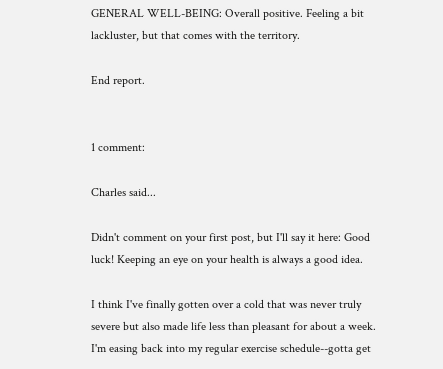GENERAL WELL-BEING: Overall positive. Feeling a bit lackluster, but that comes with the territory.

End report.


1 comment:

Charles said...

Didn't comment on your first post, but I'll say it here: Good luck! Keeping an eye on your health is always a good idea.

I think I've finally gotten over a cold that was never truly severe but also made life less than pleasant for about a week. I'm easing back into my regular exercise schedule--gotta get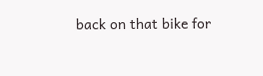back on that bike for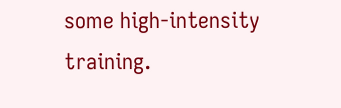some high-intensity training.